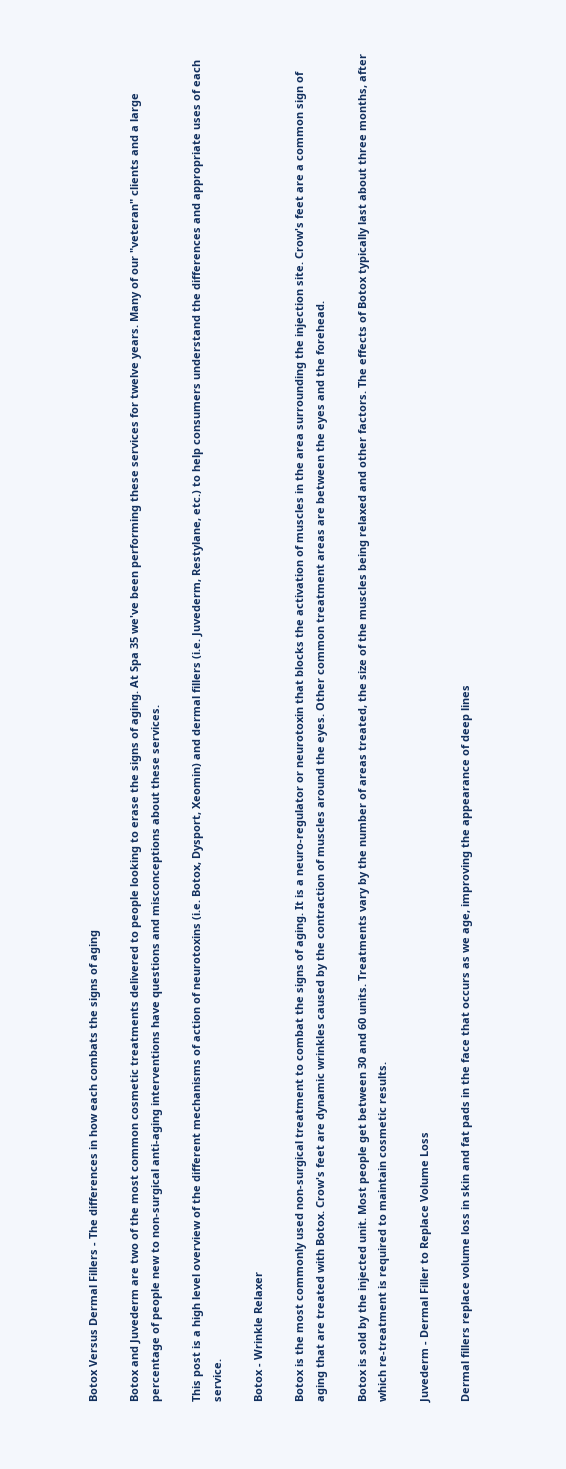Botox Versus Dermal Fillers - The differences in how each combats the signs of aging

Botox and Juvederm are two of the most common cosmetic treatments delivered to people looking to erase the signs of aging. At Spa 35 we've been performing these services for twelve years. Many of our "veteran" clients and a large percentage of people new to non-surgical anti-aging interventions have questions and misconceptions about these services.

This post is a high level overview of the different mechanisms of action of neurotoxins (i.e. Botox, Dysport, Xeomin) and dermal fillers (i.e. Juvederm, Restylane, etc.) to help consumers understand the differences and appropriate uses of each service.

Botox - Wrinkle Relaxer

Botox is the most commonly used non-surgical treatment to combat the signs of aging. It is a neuro-regulator or neurotoxin that blocks the activation of muscles in the area surrounding the injection site. Crow's feet are a common sign of aging that are treated with Botox. Crow's feet are dynamic wrinkles caused by the contraction of muscles around the eyes. Other common treatment areas are between the eyes and the forehead.

Botox is sold by the injected unit. Most people get between 30 and 60 units. Treatments vary by the number of areas treated, the size of the muscles being relaxed and other factors. The effects of Botox typically last about three months, after which re-treatment is required to maintain cosmetic results.

Juvederm - Dermal Filler to Replace Volume Loss

Dermal fillers replace volume loss in skin and fat pads in the face that occurs as we age, improving the appearance of deep lines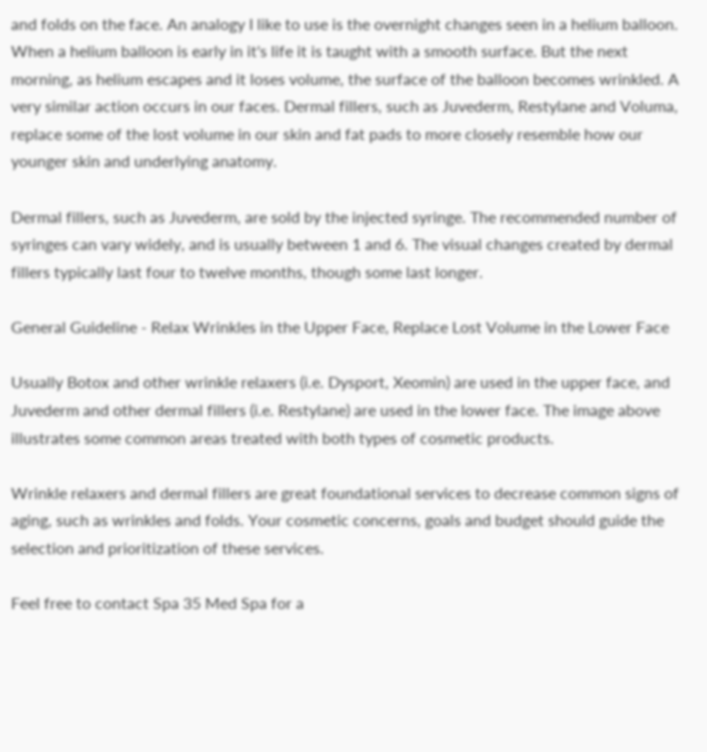and folds on the face. An analogy I like to use is the overnight changes seen in a helium balloon. When a helium balloon is early in it's life it is taught with a smooth surface. But the next morning, as helium escapes and it loses volume, the surface of the balloon becomes wrinkled. A very similar action occurs in our faces. Dermal fillers, such as Juvederm, Restylane and Voluma, replace some of the lost volume in our skin and fat pads to more closely resemble how our younger skin and underlying anatomy.

Dermal fillers, such as Juvederm, are sold by the injected syringe. The recommended number of syringes can vary widely, and is usually between 1 and 6. The visual changes created by dermal fillers typically last four to twelve months, though some last longer.

General Guideline - Relax Wrinkles in the Upper Face, Replace Lost Volume in the Lower Face

Usually Botox and other wrinkle relaxers (i.e. Dysport, Xeomin) are used in the upper face, and Juvederm and other dermal fillers (i.e. Restylane) are used in the lower face. The image above illustrates some common areas treated with both types of cosmetic products.

Wrinkle relaxers and dermal fillers are great foundational services to decrease common signs of aging, such as wrinkles and folds. Your cosmetic concerns, goals and budget should guide the selection and prioritization of these services.

Feel free to contact Spa 35 Med Spa for a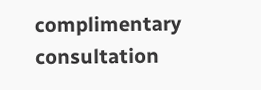complimentary consultation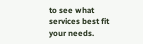to see what services best fit your needs.